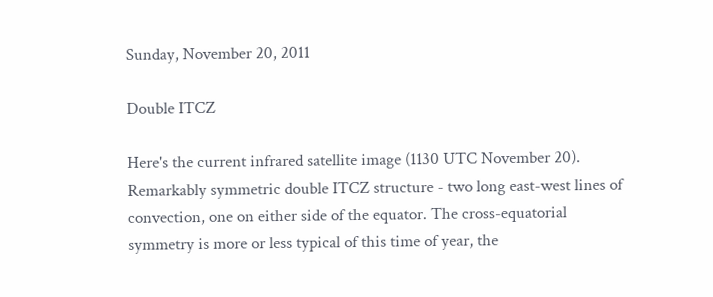Sunday, November 20, 2011

Double ITCZ

Here's the current infrared satellite image (1130 UTC November 20). Remarkably symmetric double ITCZ structure - two long east-west lines of convection, one on either side of the equator. The cross-equatorial symmetry is more or less typical of this time of year, the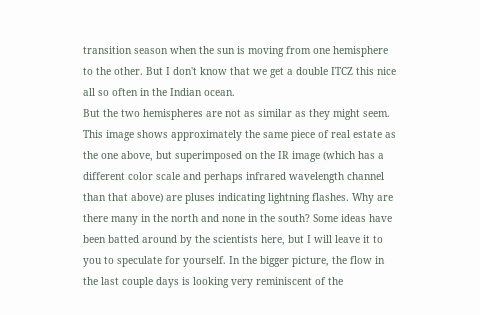transition season when the sun is moving from one hemisphere to the other. But I don't know that we get a double ITCZ this nice all so often in the Indian ocean.
But the two hemispheres are not as similar as they might seem. This image shows approximately the same piece of real estate as the one above, but superimposed on the IR image (which has a different color scale and perhaps infrared wavelength channel than that above) are pluses indicating lightning flashes. Why are there many in the north and none in the south? Some ideas have been batted around by the scientists here, but I will leave it to you to speculate for yourself. In the bigger picture, the flow in the last couple days is looking very reminiscent of the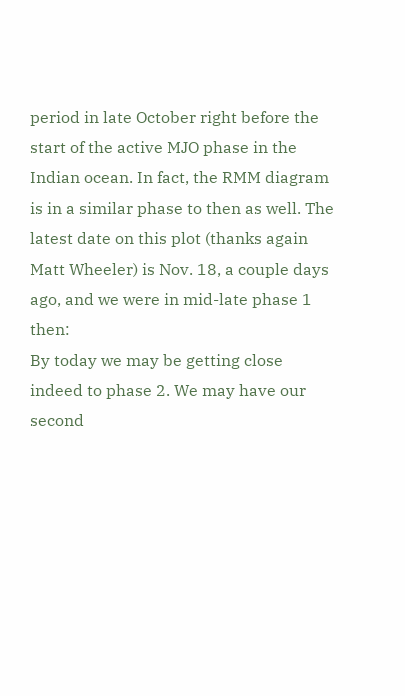period in late October right before the start of the active MJO phase in the Indian ocean. In fact, the RMM diagram is in a similar phase to then as well. The latest date on this plot (thanks again Matt Wheeler) is Nov. 18, a couple days ago, and we were in mid-late phase 1 then:
By today we may be getting close indeed to phase 2. We may have our second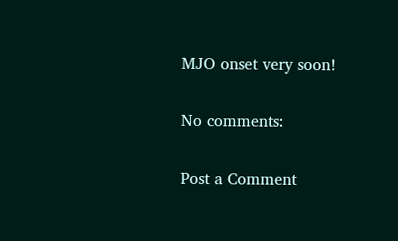MJO onset very soon!

No comments:

Post a Comment